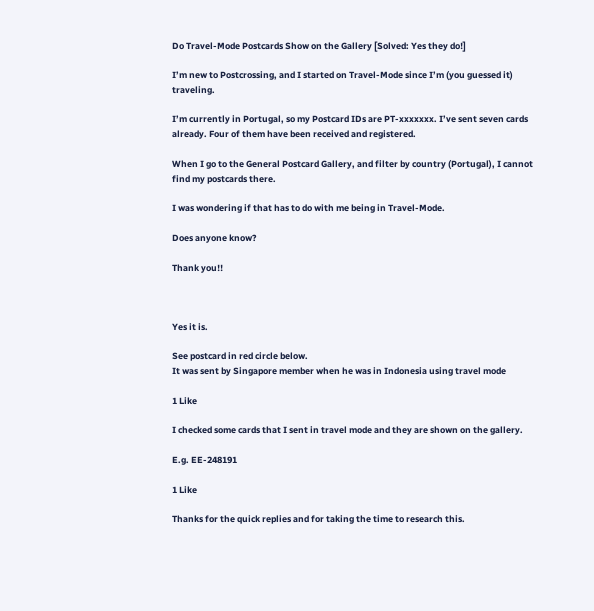Do Travel-Mode Postcards Show on the Gallery [Solved: Yes they do!]

I’m new to Postcrossing, and I started on Travel-Mode since I’m (you guessed it) traveling.

I’m currently in Portugal, so my Postcard IDs are PT-xxxxxxx. I’ve sent seven cards already. Four of them have been received and registered.

When I go to the General Postcard Gallery, and filter by country (Portugal), I cannot find my postcards there.

I was wondering if that has to do with me being in Travel-Mode.

Does anyone know?

Thank you!!



Yes it is.

See postcard in red circle below.
It was sent by Singapore member when he was in Indonesia using travel mode

1 Like

I checked some cards that I sent in travel mode and they are shown on the gallery.

E.g. EE-248191

1 Like

Thanks for the quick replies and for taking the time to research this.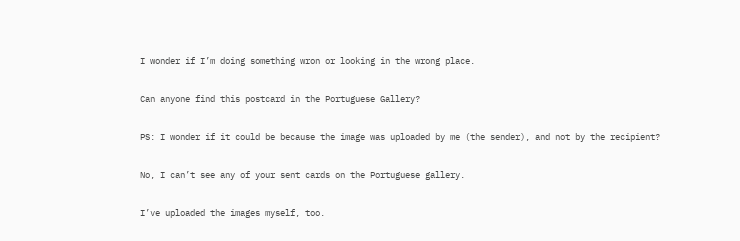I wonder if I’m doing something wron or looking in the wrong place.

Can anyone find this postcard in the Portuguese Gallery?

PS: I wonder if it could be because the image was uploaded by me (the sender), and not by the recipient?

No, I can’t see any of your sent cards on the Portuguese gallery.

I’ve uploaded the images myself, too.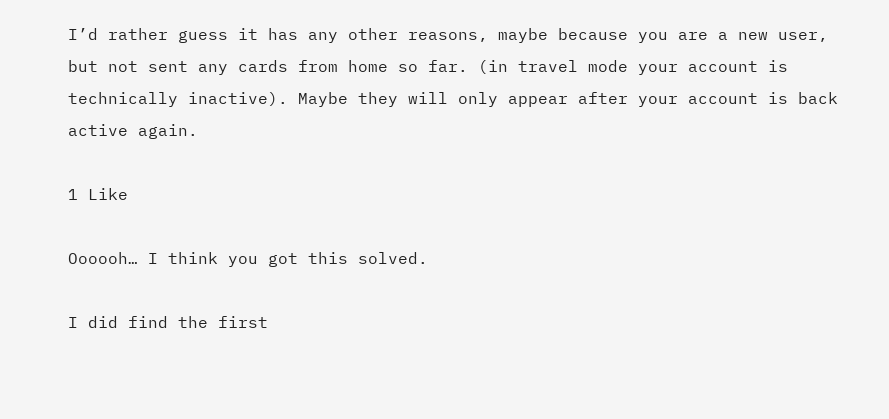I’d rather guess it has any other reasons, maybe because you are a new user, but not sent any cards from home so far. (in travel mode your account is technically inactive). Maybe they will only appear after your account is back active again.

1 Like

Oooooh… I think you got this solved.

I did find the first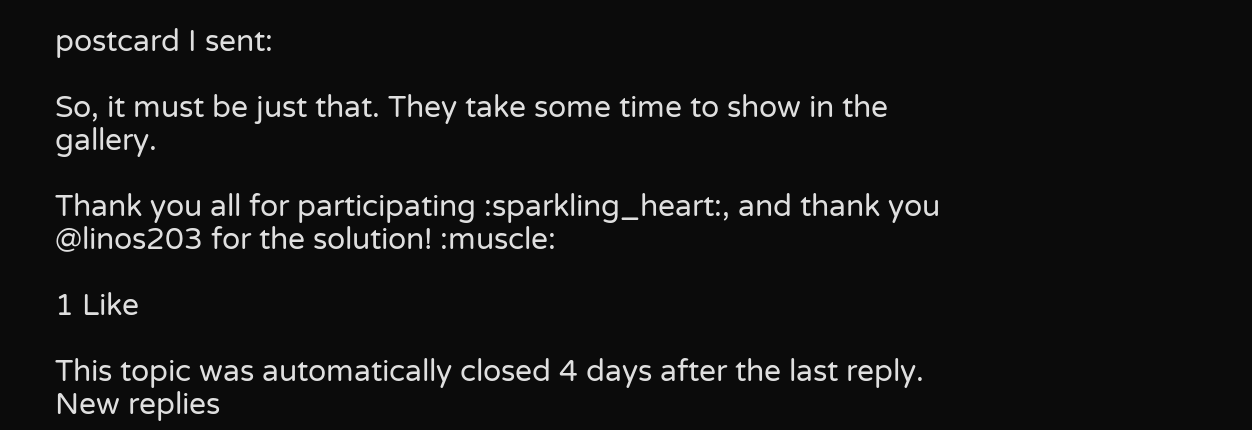postcard I sent:

So, it must be just that. They take some time to show in the gallery.

Thank you all for participating :sparkling_heart:, and thank you @linos203 for the solution! :muscle:

1 Like

This topic was automatically closed 4 days after the last reply. New replies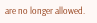are no longer allowed.